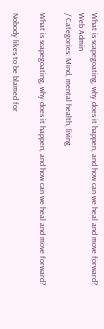What is scapegoating, why does it happen, and how can we heal and move forward?
Web Admin
/ Categories: Mind, mental health, living

What is scapegoating, why does it happen, and how can we heal and move forward?

Nobody likes to be blamed for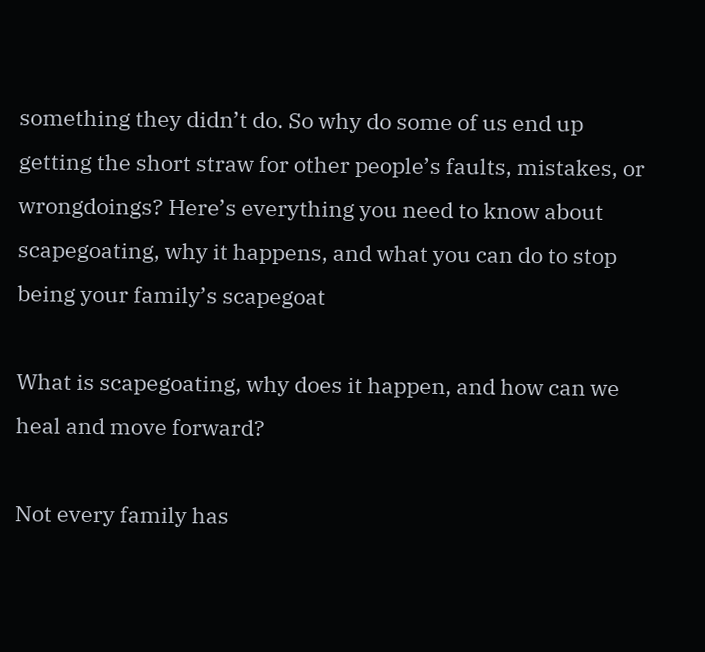something they didn’t do. So why do some of us end up getting the short straw for other people’s faults, mistakes, or wrongdoings? Here’s everything you need to know about scapegoating, why it happens, and what you can do to stop being your family’s scapegoat

What is scapegoating, why does it happen, and how can we heal and move forward?

Not every family has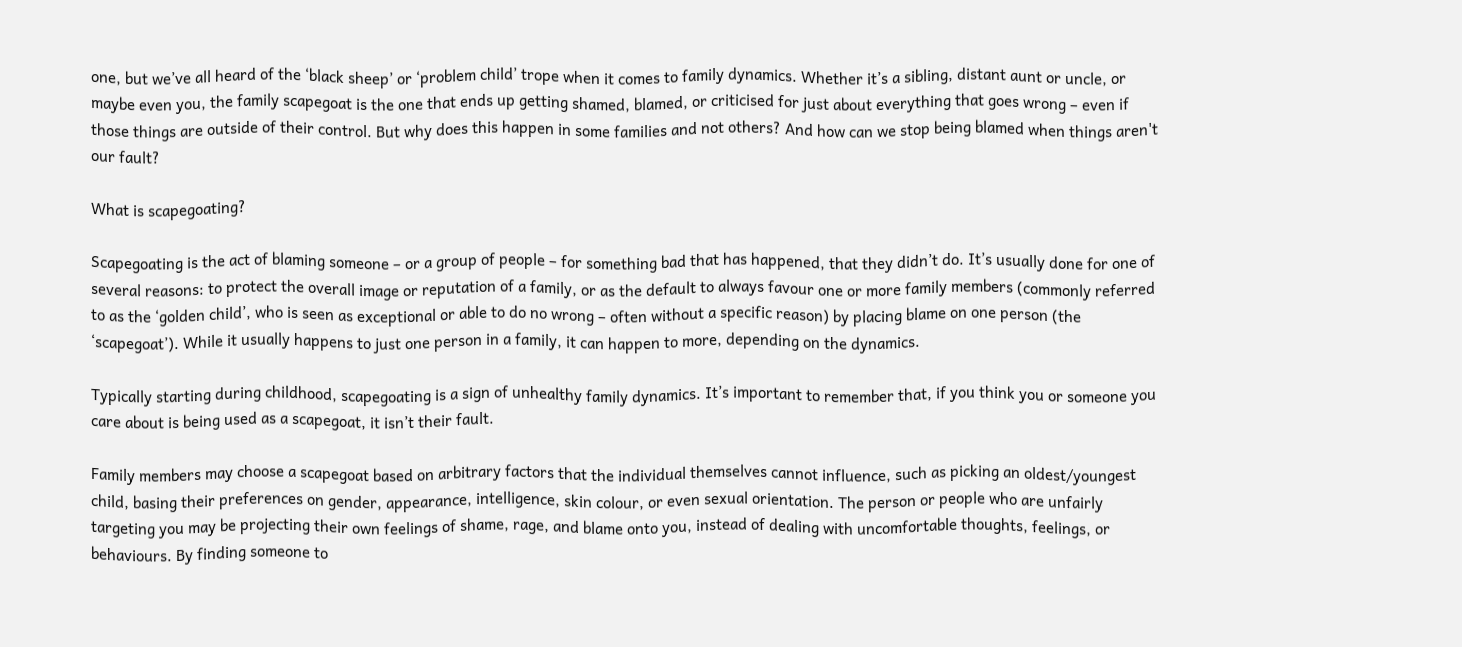one, but we’ve all heard of the ‘black sheep’ or ‘problem child’ trope when it comes to family dynamics. Whether it’s a sibling, distant aunt or uncle, or maybe even you, the family scapegoat is the one that ends up getting shamed, blamed, or criticised for just about everything that goes wrong – even if those things are outside of their control. But why does this happen in some families and not others? And how can we stop being blamed when things aren't our fault?

What is scapegoating?

Scapegoating is the act of blaming someone – or a group of people – for something bad that has happened, that they didn’t do. It’s usually done for one of several reasons: to protect the overall image or reputation of a family, or as the default to always favour one or more family members (commonly referred to as the ‘golden child’, who is seen as exceptional or able to do no wrong – often without a specific reason) by placing blame on one person (the ‘scapegoat’). While it usually happens to just one person in a family, it can happen to more, depending on the dynamics.

Typically starting during childhood, scapegoating is a sign of unhealthy family dynamics. It’s important to remember that, if you think you or someone you care about is being used as a scapegoat, it isn’t their fault.

Family members may choose a scapegoat based on arbitrary factors that the individual themselves cannot influence, such as picking an oldest/youngest child, basing their preferences on gender, appearance, intelligence, skin colour, or even sexual orientation. The person or people who are unfairly targeting you may be projecting their own feelings of shame, rage, and blame onto you, instead of dealing with uncomfortable thoughts, feelings, or behaviours. By finding someone to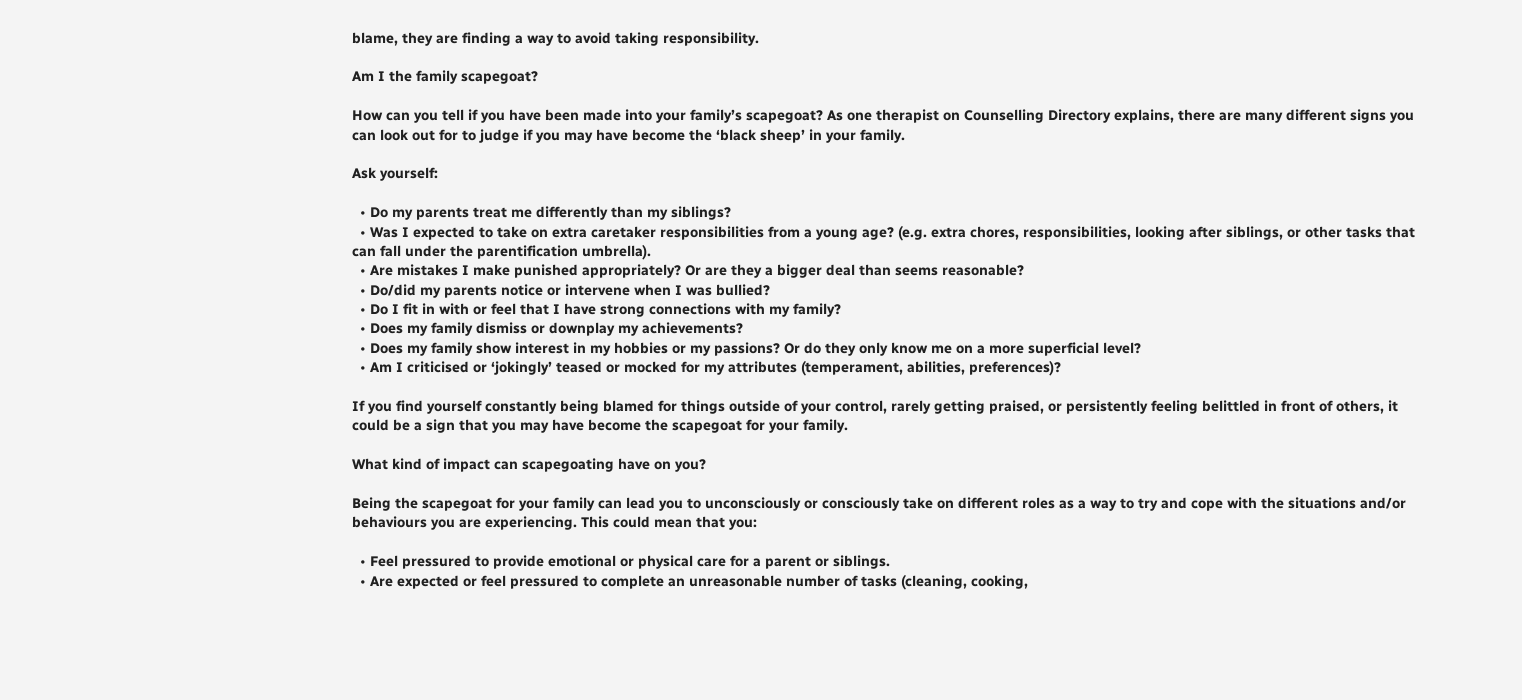blame, they are finding a way to avoid taking responsibility.

Am I the family scapegoat?

How can you tell if you have been made into your family’s scapegoat? As one therapist on Counselling Directory explains, there are many different signs you can look out for to judge if you may have become the ‘black sheep’ in your family.

Ask yourself:

  • Do my parents treat me differently than my siblings?
  • Was I expected to take on extra caretaker responsibilities from a young age? (e.g. extra chores, responsibilities, looking after siblings, or other tasks that can fall under the parentification umbrella).
  • Are mistakes I make punished appropriately? Or are they a bigger deal than seems reasonable?
  • Do/did my parents notice or intervene when I was bullied?
  • Do I fit in with or feel that I have strong connections with my family?
  • Does my family dismiss or downplay my achievements?
  • Does my family show interest in my hobbies or my passions? Or do they only know me on a more superficial level?
  • Am I criticised or ‘jokingly’ teased or mocked for my attributes (temperament, abilities, preferences)?

If you find yourself constantly being blamed for things outside of your control, rarely getting praised, or persistently feeling belittled in front of others, it could be a sign that you may have become the scapegoat for your family.

What kind of impact can scapegoating have on you?

Being the scapegoat for your family can lead you to unconsciously or consciously take on different roles as a way to try and cope with the situations and/or behaviours you are experiencing. This could mean that you:

  • Feel pressured to provide emotional or physical care for a parent or siblings.
  • Are expected or feel pressured to complete an unreasonable number of tasks (cleaning, cooking,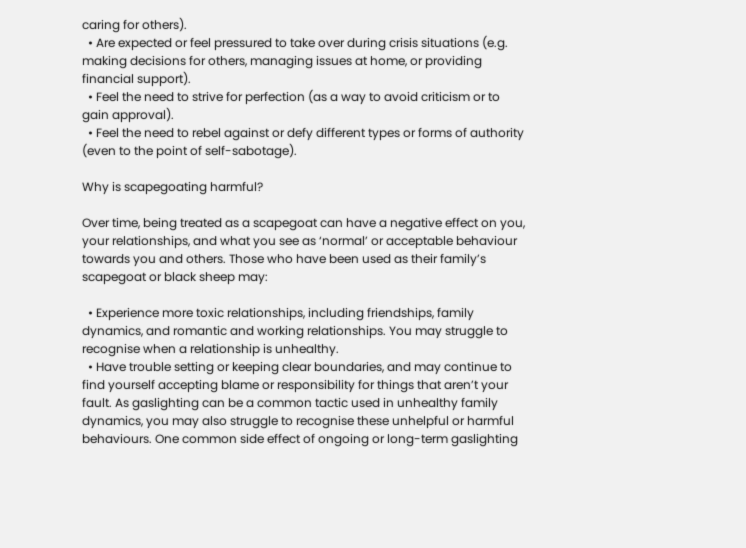caring for others).
  • Are expected or feel pressured to take over during crisis situations (e.g. making decisions for others, managing issues at home, or providing financial support).
  • Feel the need to strive for perfection (as a way to avoid criticism or to gain approval).
  • Feel the need to rebel against or defy different types or forms of authority (even to the point of self-sabotage).

Why is scapegoating harmful?

Over time, being treated as a scapegoat can have a negative effect on you, your relationships, and what you see as ‘normal’ or acceptable behaviour towards you and others. Those who have been used as their family’s scapegoat or black sheep may:

  • Experience more toxic relationships, including friendships, family dynamics, and romantic and working relationships. You may struggle to recognise when a relationship is unhealthy.
  • Have trouble setting or keeping clear boundaries, and may continue to find yourself accepting blame or responsibility for things that aren’t your fault. As gaslighting can be a common tactic used in unhealthy family dynamics, you may also struggle to recognise these unhelpful or harmful behaviours. One common side effect of ongoing or long-term gaslighting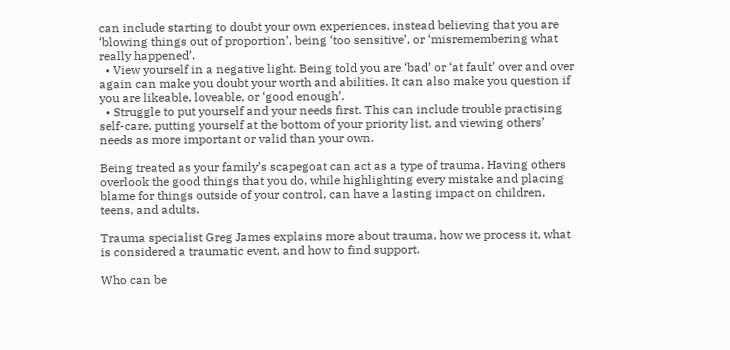can include starting to doubt your own experiences, instead believing that you are ‘blowing things out of proportion’, being ‘too sensitive’, or ‘misremembering what really happened’.
  • View yourself in a negative light. Being told you are ‘bad’ or ‘at fault’ over and over again can make you doubt your worth and abilities. It can also make you question if you are likeable, loveable, or ‘good enough’.
  • Struggle to put yourself and your needs first. This can include trouble practising self-care, putting yourself at the bottom of your priority list, and viewing others’ needs as more important or valid than your own.

Being treated as your family’s scapegoat can act as a type of trauma. Having others overlook the good things that you do, while highlighting every mistake and placing blame for things outside of your control, can have a lasting impact on children, teens, and adults.

Trauma specialist Greg James explains more about trauma, how we process it, what is considered a traumatic event, and how to find support.

Who can be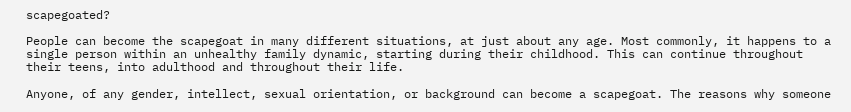scapegoated?

People can become the scapegoat in many different situations, at just about any age. Most commonly, it happens to a single person within an unhealthy family dynamic, starting during their childhood. This can continue throughout their teens, into adulthood and throughout their life.

Anyone, of any gender, intellect, sexual orientation, or background can become a scapegoat. The reasons why someone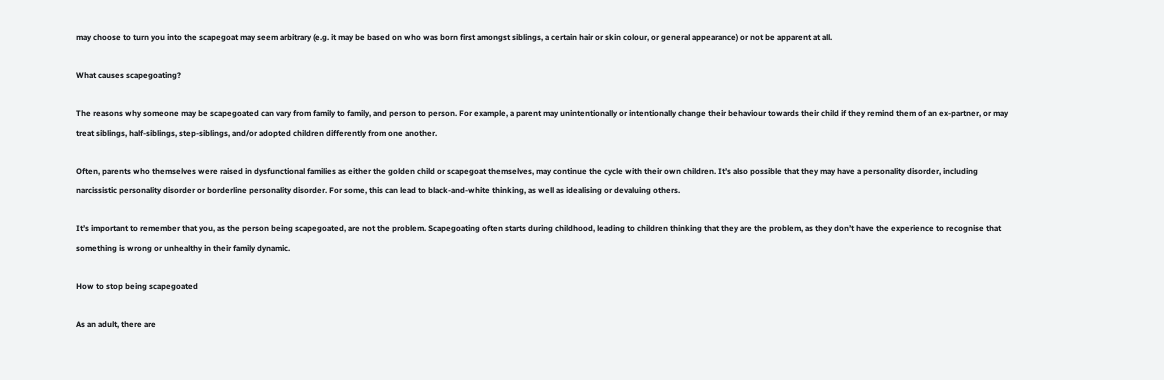may choose to turn you into the scapegoat may seem arbitrary (e.g. it may be based on who was born first amongst siblings, a certain hair or skin colour, or general appearance) or not be apparent at all.

What causes scapegoating?

The reasons why someone may be scapegoated can vary from family to family, and person to person. For example, a parent may unintentionally or intentionally change their behaviour towards their child if they remind them of an ex-partner, or may treat siblings, half-siblings, step-siblings, and/or adopted children differently from one another.

Often, parents who themselves were raised in dysfunctional families as either the golden child or scapegoat themselves, may continue the cycle with their own children. It’s also possible that they may have a personality disorder, including narcissistic personality disorder or borderline personality disorder. For some, this can lead to black-and-white thinking, as well as idealising or devaluing others.

It’s important to remember that you, as the person being scapegoated, are not the problem. Scapegoating often starts during childhood, leading to children thinking that they are the problem, as they don’t have the experience to recognise that something is wrong or unhealthy in their family dynamic.

How to stop being scapegoated

As an adult, there are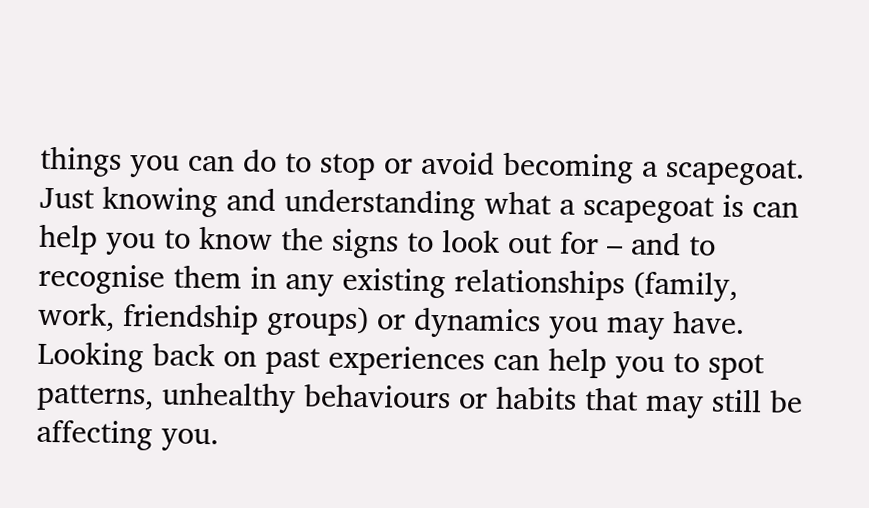things you can do to stop or avoid becoming a scapegoat. Just knowing and understanding what a scapegoat is can help you to know the signs to look out for – and to recognise them in any existing relationships (family, work, friendship groups) or dynamics you may have. Looking back on past experiences can help you to spot patterns, unhealthy behaviours or habits that may still be affecting you.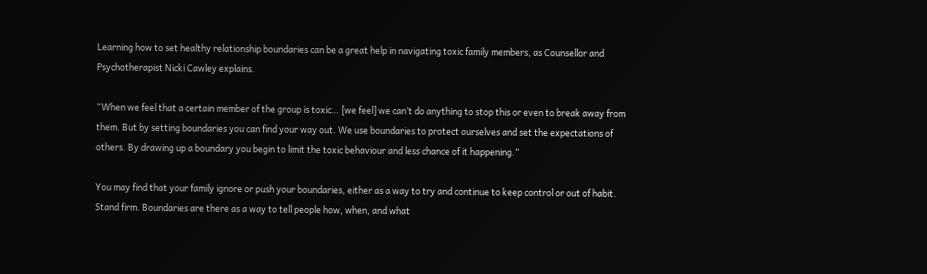Learning how to set healthy relationship boundaries can be a great help in navigating toxic family members, as Counsellor and Psychotherapist Nicki Cawley explains.

“When we feel that a certain member of the group is toxic… [we feel] we can’t do anything to stop this or even to break away from them. But by setting boundaries you can find your way out. We use boundaries to protect ourselves and set the expectations of others. By drawing up a boundary you begin to limit the toxic behaviour and less chance of it happening.”

You may find that your family ignore or push your boundaries, either as a way to try and continue to keep control or out of habit. Stand firm. Boundaries are there as a way to tell people how, when, and what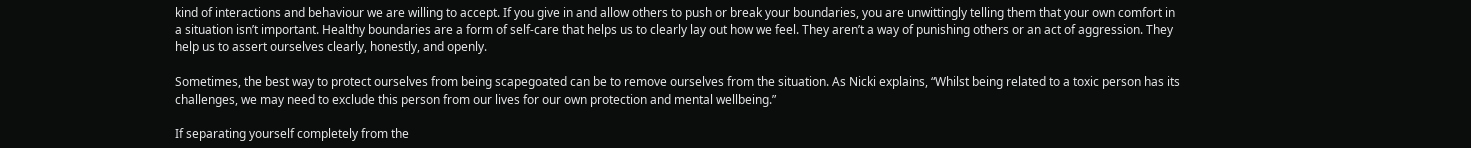kind of interactions and behaviour we are willing to accept. If you give in and allow others to push or break your boundaries, you are unwittingly telling them that your own comfort in a situation isn’t important. Healthy boundaries are a form of self-care that helps us to clearly lay out how we feel. They aren’t a way of punishing others or an act of aggression. They help us to assert ourselves clearly, honestly, and openly.

Sometimes, the best way to protect ourselves from being scapegoated can be to remove ourselves from the situation. As Nicki explains, “Whilst being related to a toxic person has its challenges, we may need to exclude this person from our lives for our own protection and mental wellbeing.”

If separating yourself completely from the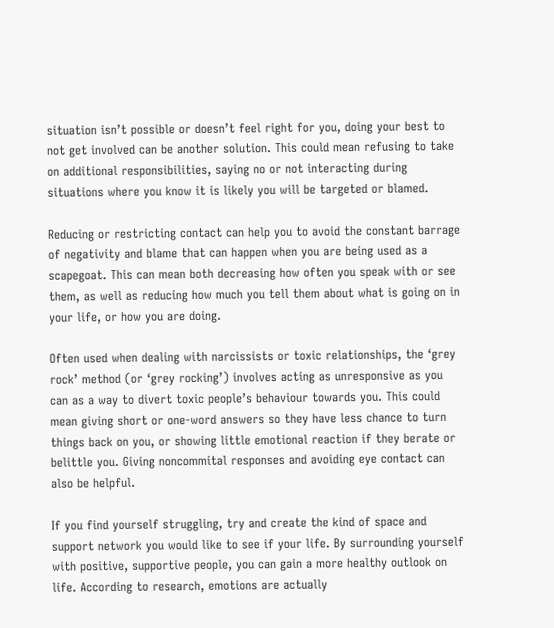situation isn’t possible or doesn’t feel right for you, doing your best to not get involved can be another solution. This could mean refusing to take on additional responsibilities, saying no or not interacting during situations where you know it is likely you will be targeted or blamed.

Reducing or restricting contact can help you to avoid the constant barrage of negativity and blame that can happen when you are being used as a scapegoat. This can mean both decreasing how often you speak with or see them, as well as reducing how much you tell them about what is going on in your life, or how you are doing.

Often used when dealing with narcissists or toxic relationships, the ‘grey rock’ method (or ‘grey rocking’) involves acting as unresponsive as you can as a way to divert toxic people’s behaviour towards you. This could mean giving short or one-word answers so they have less chance to turn things back on you, or showing little emotional reaction if they berate or belittle you. Giving noncommital responses and avoiding eye contact can also be helpful.

If you find yourself struggling, try and create the kind of space and support network you would like to see if your life. By surrounding yourself with positive, supportive people, you can gain a more healthy outlook on life. According to research, emotions are actually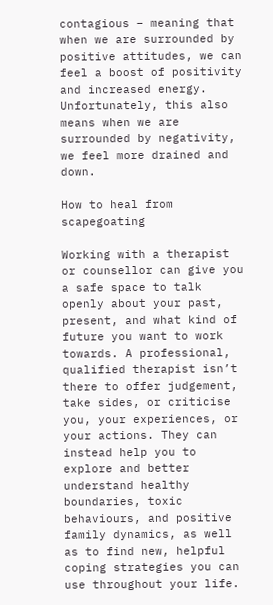contagious – meaning that when we are surrounded by positive attitudes, we can feel a boost of positivity and increased energy. Unfortunately, this also means when we are surrounded by negativity, we feel more drained and down.

How to heal from scapegoating

Working with a therapist or counsellor can give you a safe space to talk openly about your past, present, and what kind of future you want to work towards. A professional, qualified therapist isn’t there to offer judgement, take sides, or criticise you, your experiences, or your actions. They can instead help you to explore and better understand healthy boundaries, toxic behaviours, and positive family dynamics, as well as to find new, helpful coping strategies you can use throughout your life.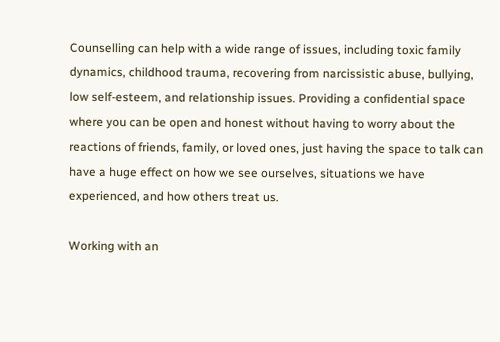Counselling can help with a wide range of issues, including toxic family dynamics, childhood trauma, recovering from narcissistic abuse, bullying, low self-esteem, and relationship issues. Providing a confidential space where you can be open and honest without having to worry about the reactions of friends, family, or loved ones, just having the space to talk can have a huge effect on how we see ourselves, situations we have experienced, and how others treat us.

Working with an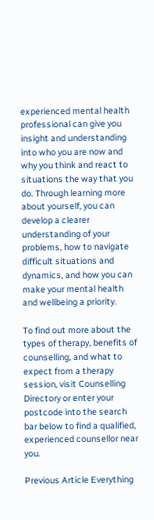experienced mental health professional can give you insight and understanding into who you are now and why you think and react to situations the way that you do. Through learning more about yourself, you can develop a clearer understanding of your problems, how to navigate difficult situations and dynamics, and how you can make your mental health and wellbeing a priority.

To find out more about the types of therapy, benefits of counselling, and what to expect from a therapy session, visit Counselling Directory or enter your postcode into the search bar below to find a qualified, experienced counsellor near you.

Previous Article Everything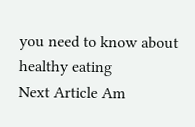you need to know about healthy eating
Next Article Am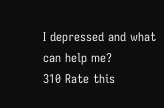I depressed and what can help me?
310 Rate this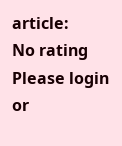article:
No rating
Please login or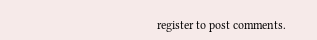register to post comments.